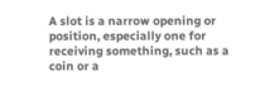A slot is a narrow opening or position, especially one for receiving something, such as a coin or a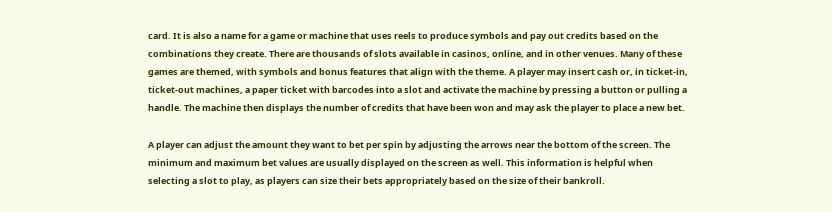card. It is also a name for a game or machine that uses reels to produce symbols and pay out credits based on the combinations they create. There are thousands of slots available in casinos, online, and in other venues. Many of these games are themed, with symbols and bonus features that align with the theme. A player may insert cash or, in ticket-in, ticket-out machines, a paper ticket with barcodes into a slot and activate the machine by pressing a button or pulling a handle. The machine then displays the number of credits that have been won and may ask the player to place a new bet.

A player can adjust the amount they want to bet per spin by adjusting the arrows near the bottom of the screen. The minimum and maximum bet values are usually displayed on the screen as well. This information is helpful when selecting a slot to play, as players can size their bets appropriately based on the size of their bankroll.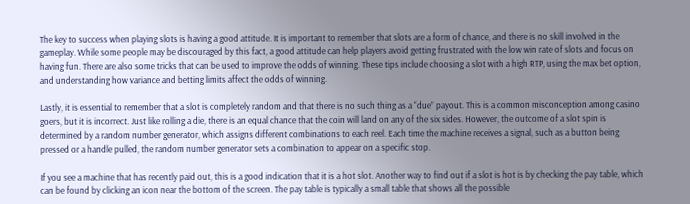The key to success when playing slots is having a good attitude. It is important to remember that slots are a form of chance, and there is no skill involved in the gameplay. While some people may be discouraged by this fact, a good attitude can help players avoid getting frustrated with the low win rate of slots and focus on having fun. There are also some tricks that can be used to improve the odds of winning. These tips include choosing a slot with a high RTP, using the max bet option, and understanding how variance and betting limits affect the odds of winning.

Lastly, it is essential to remember that a slot is completely random and that there is no such thing as a “due” payout. This is a common misconception among casino goers, but it is incorrect. Just like rolling a die, there is an equal chance that the coin will land on any of the six sides. However, the outcome of a slot spin is determined by a random number generator, which assigns different combinations to each reel. Each time the machine receives a signal, such as a button being pressed or a handle pulled, the random number generator sets a combination to appear on a specific stop.

If you see a machine that has recently paid out, this is a good indication that it is a hot slot. Another way to find out if a slot is hot is by checking the pay table, which can be found by clicking an icon near the bottom of the screen. The pay table is typically a small table that shows all the possible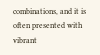combinations, and it is often presented with vibrant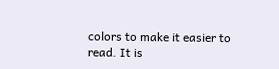colors to make it easier to read. It is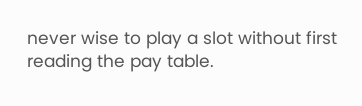never wise to play a slot without first reading the pay table.